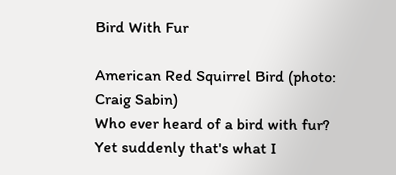Bird With Fur

American Red Squirrel Bird (photo: Craig Sabin)
Who ever heard of a bird with fur?
Yet suddenly that's what I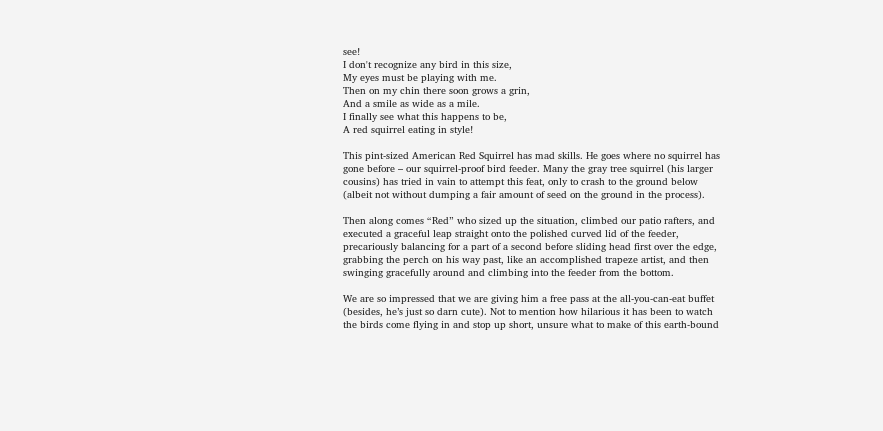see!
I don't recognize any bird in this size,
My eyes must be playing with me.
Then on my chin there soon grows a grin,
And a smile as wide as a mile.
I finally see what this happens to be,
A red squirrel eating in style!

This pint-sized American Red Squirrel has mad skills. He goes where no squirrel has gone before – our squirrel-proof bird feeder. Many the gray tree squirrel (his larger cousins) has tried in vain to attempt this feat, only to crash to the ground below (albeit not without dumping a fair amount of seed on the ground in the process).

Then along comes “Red” who sized up the situation, climbed our patio rafters, and executed a graceful leap straight onto the polished curved lid of the feeder, precariously balancing for a part of a second before sliding head first over the edge, grabbing the perch on his way past, like an accomplished trapeze artist, and then swinging gracefully around and climbing into the feeder from the bottom.

We are so impressed that we are giving him a free pass at the all-you-can-eat buffet (besides, he’s just so darn cute). Not to mention how hilarious it has been to watch the birds come flying in and stop up short, unsure what to make of this earth-bound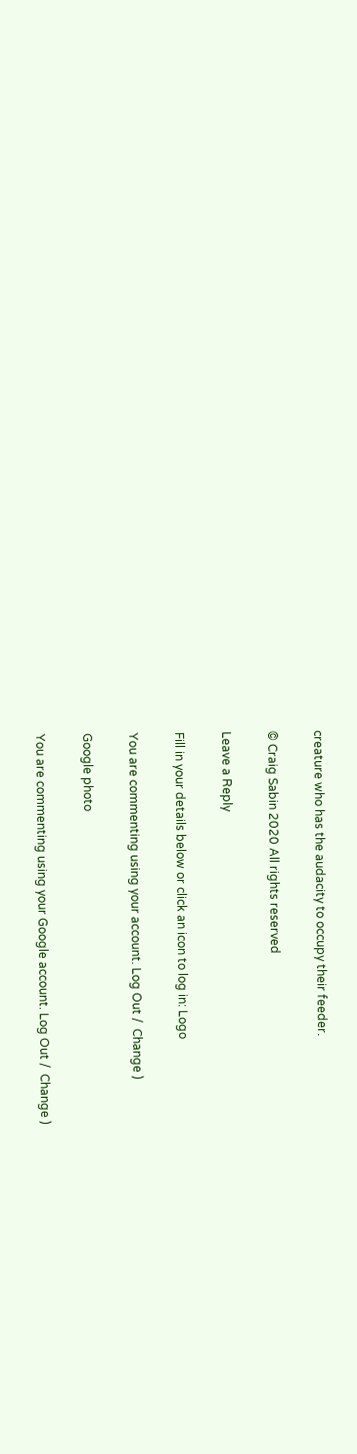creature who has the audacity to occupy their feeder.

© Craig Sabin 2020 All rights reserved

Leave a Reply

Fill in your details below or click an icon to log in: Logo

You are commenting using your account. Log Out /  Change )

Google photo

You are commenting using your Google account. Log Out /  Change )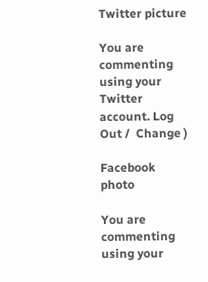Twitter picture

You are commenting using your Twitter account. Log Out /  Change )

Facebook photo

You are commenting using your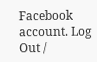Facebook account. Log Out /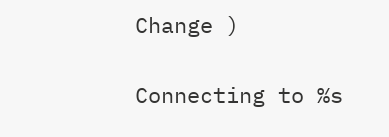Change )

Connecting to %s